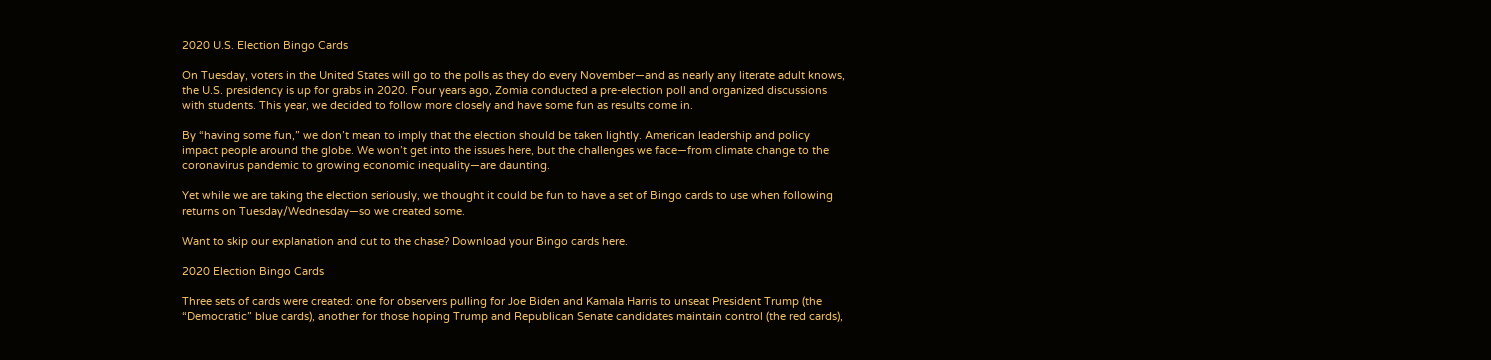2020 U.S. Election Bingo Cards

On Tuesday, voters in the United States will go to the polls as they do every November—and as nearly any literate adult knows, the U.S. presidency is up for grabs in 2020. Four years ago, Zomia conducted a pre-election poll and organized discussions with students. This year, we decided to follow more closely and have some fun as results come in.

By “having some fun,” we don’t mean to imply that the election should be taken lightly. American leadership and policy impact people around the globe. We won’t get into the issues here, but the challenges we face—from climate change to the coronavirus pandemic to growing economic inequality—are daunting.

Yet while we are taking the election seriously, we thought it could be fun to have a set of Bingo cards to use when following returns on Tuesday/Wednesday—so we created some.

Want to skip our explanation and cut to the chase? Download your Bingo cards here.

2020 Election Bingo Cards

Three sets of cards were created: one for observers pulling for Joe Biden and Kamala Harris to unseat President Trump (the “Democratic” blue cards), another for those hoping Trump and Republican Senate candidates maintain control (the red cards),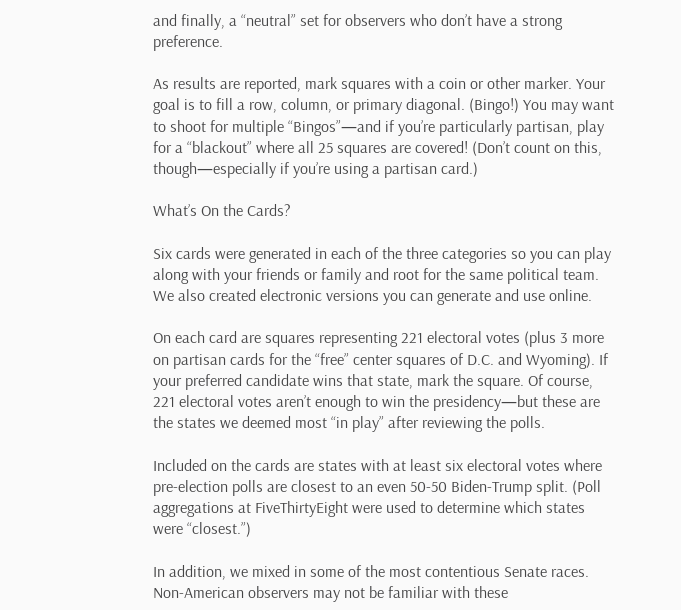and finally, a “neutral” set for observers who don’t have a strong preference.

As results are reported, mark squares with a coin or other marker. Your goal is to fill a row, column, or primary diagonal. (Bingo!) You may want to shoot for multiple “Bingos”—and if you’re particularly partisan, play for a “blackout” where all 25 squares are covered! (Don’t count on this, though—especially if you’re using a partisan card.)

What’s On the Cards?

Six cards were generated in each of the three categories so you can play along with your friends or family and root for the same political team. We also created electronic versions you can generate and use online.

On each card are squares representing 221 electoral votes (plus 3 more on partisan cards for the “free” center squares of D.C. and Wyoming). If your preferred candidate wins that state, mark the square. Of course, 221 electoral votes aren’t enough to win the presidency—but these are the states we deemed most “in play” after reviewing the polls.

Included on the cards are states with at least six electoral votes where pre-election polls are closest to an even 50-50 Biden-Trump split. (Poll aggregations at FiveThirtyEight were used to determine which states were “closest.”)

In addition, we mixed in some of the most contentious Senate races. Non-American observers may not be familiar with these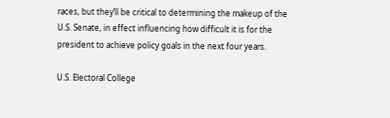races, but they’ll be critical to determining the makeup of the U.S. Senate, in effect influencing how difficult it is for the president to achieve policy goals in the next four years.

U.S. Electoral College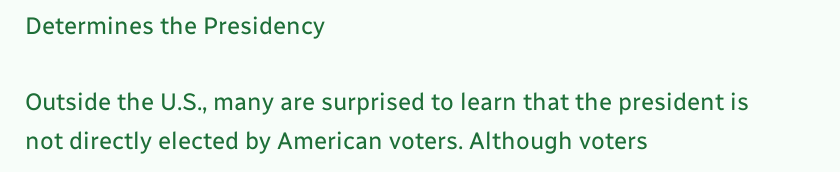Determines the Presidency

Outside the U.S., many are surprised to learn that the president is not directly elected by American voters. Although voters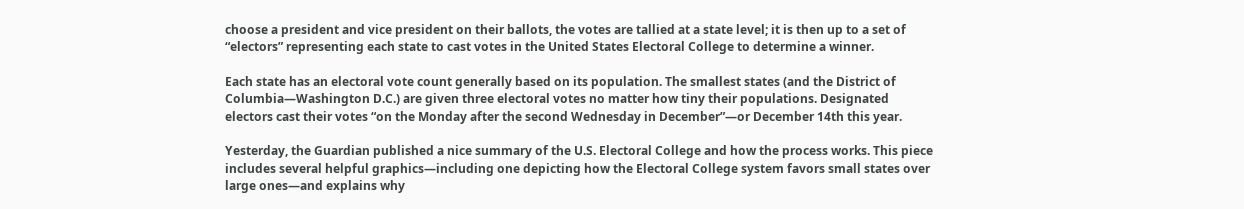choose a president and vice president on their ballots, the votes are tallied at a state level; it is then up to a set of “electors” representing each state to cast votes in the United States Electoral College to determine a winner.

Each state has an electoral vote count generally based on its population. The smallest states (and the District of Columbia—Washington D.C.) are given three electoral votes no matter how tiny their populations. Designated electors cast their votes “on the Monday after the second Wednesday in December”—or December 14th this year.

Yesterday, the Guardian published a nice summary of the U.S. Electoral College and how the process works. This piece includes several helpful graphics—including one depicting how the Electoral College system favors small states over large ones—and explains why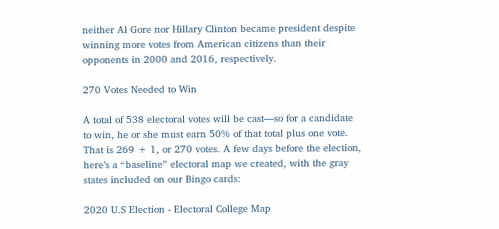neither Al Gore nor Hillary Clinton became president despite winning more votes from American citizens than their opponents in 2000 and 2016, respectively.

270 Votes Needed to Win

A total of 538 electoral votes will be cast—so for a candidate to win, he or she must earn 50% of that total plus one vote. That is 269 + 1, or 270 votes. A few days before the election, here’s a “baseline” electoral map we created, with the gray states included on our Bingo cards:

2020 U.S Election - Electoral College Map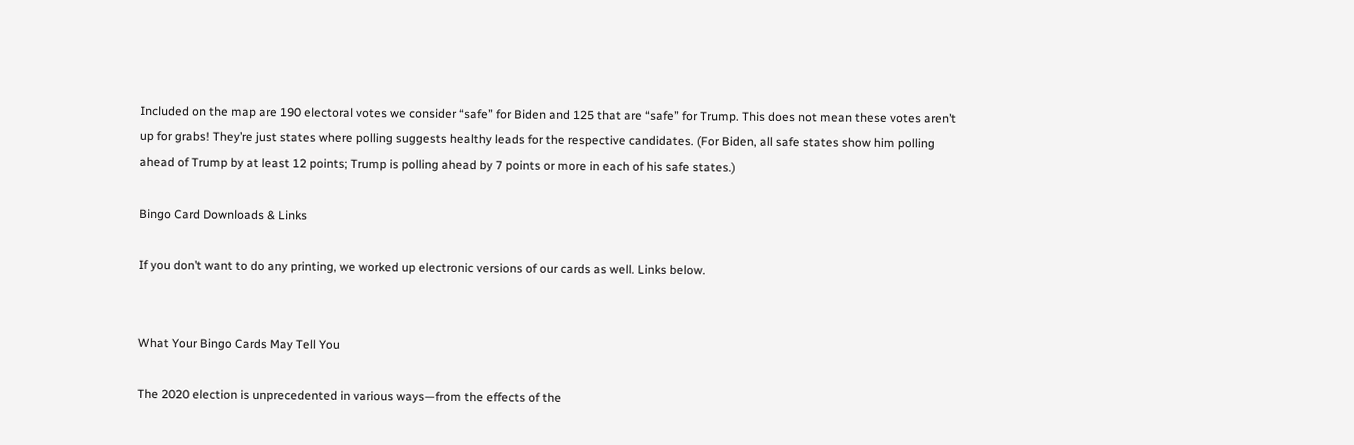Included on the map are 190 electoral votes we consider “safe” for Biden and 125 that are “safe” for Trump. This does not mean these votes aren’t up for grabs! They’re just states where polling suggests healthy leads for the respective candidates. (For Biden, all safe states show him polling ahead of Trump by at least 12 points; Trump is polling ahead by 7 points or more in each of his safe states.)

Bingo Card Downloads & Links

If you don’t want to do any printing, we worked up electronic versions of our cards as well. Links below.


What Your Bingo Cards May Tell You

The 2020 election is unprecedented in various ways—from the effects of the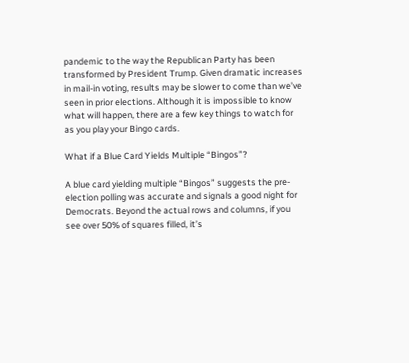pandemic to the way the Republican Party has been transformed by President Trump. Given dramatic increases in mail-in voting, results may be slower to come than we’ve seen in prior elections. Although it is impossible to know what will happen, there are a few key things to watch for as you play your Bingo cards.

What if a Blue Card Yields Multiple “Bingos”?

A blue card yielding multiple “Bingos” suggests the pre-election polling was accurate and signals a good night for Democrats. Beyond the actual rows and columns, if you see over 50% of squares filled, it’s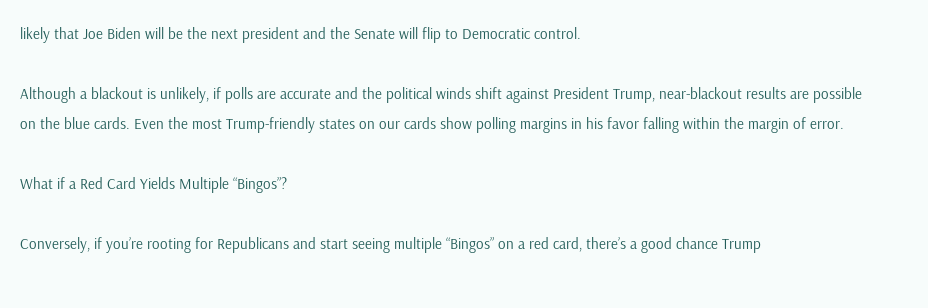likely that Joe Biden will be the next president and the Senate will flip to Democratic control.

Although a blackout is unlikely, if polls are accurate and the political winds shift against President Trump, near-blackout results are possible on the blue cards. Even the most Trump-friendly states on our cards show polling margins in his favor falling within the margin of error.

What if a Red Card Yields Multiple “Bingos”?

Conversely, if you’re rooting for Republicans and start seeing multiple “Bingos” on a red card, there’s a good chance Trump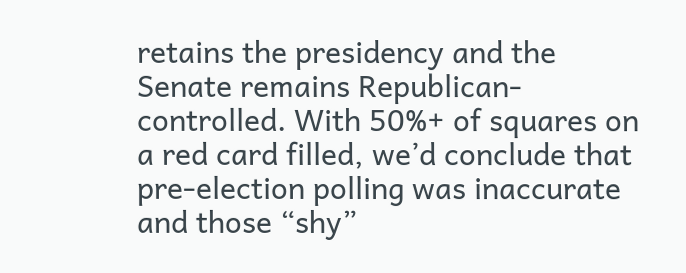retains the presidency and the Senate remains Republican-controlled. With 50%+ of squares on a red card filled, we’d conclude that pre-election polling was inaccurate and those “shy”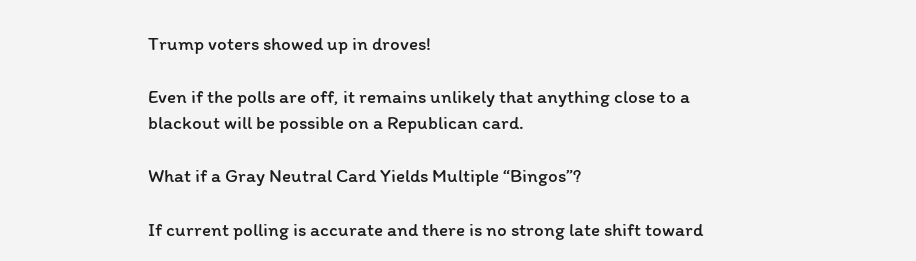Trump voters showed up in droves!

Even if the polls are off, it remains unlikely that anything close to a blackout will be possible on a Republican card.

What if a Gray Neutral Card Yields Multiple “Bingos”?

If current polling is accurate and there is no strong late shift toward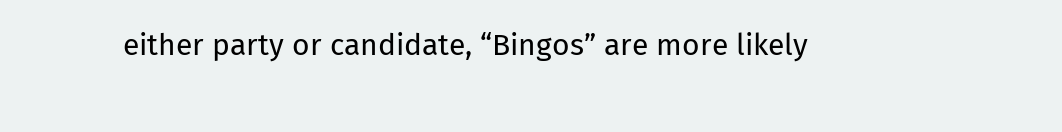either party or candidate, “Bingos” are more likely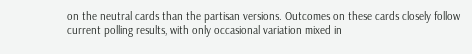on the neutral cards than the partisan versions. Outcomes on these cards closely follow current polling results, with only occasional variation mixed in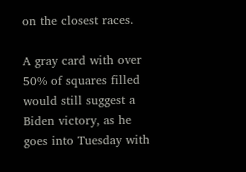on the closest races.

A gray card with over 50% of squares filled would still suggest a Biden victory, as he goes into Tuesday with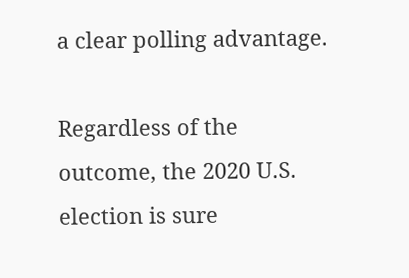a clear polling advantage.

Regardless of the outcome, the 2020 U.S. election is sure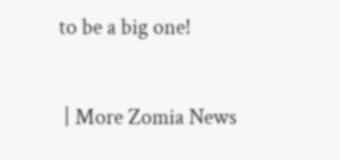to be a big one!

 | More Zomia News